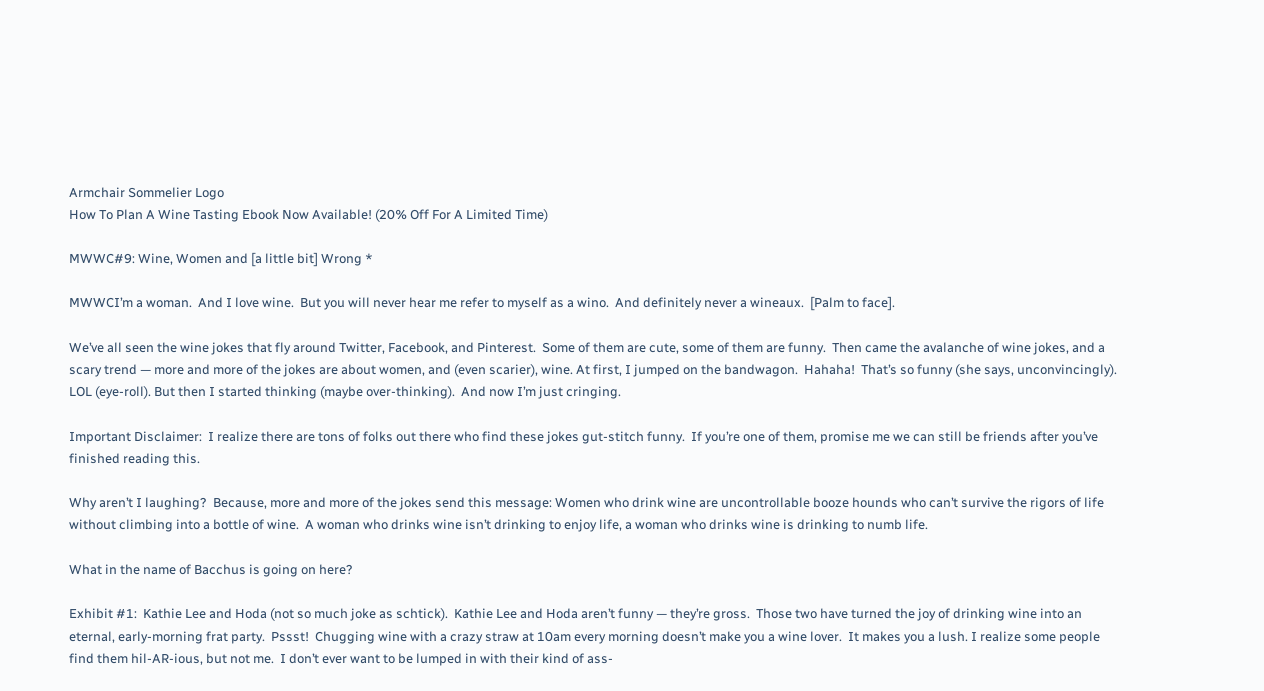Armchair Sommelier Logo
How To Plan A Wine Tasting Ebook Now Available! (20% Off For A Limited Time)

MWWC#9: Wine, Women and [a little bit] Wrong *

MWWCI’m a woman.  And I love wine.  But you will never hear me refer to myself as a wino.  And definitely never a wineaux.  [Palm to face].

We’ve all seen the wine jokes that fly around Twitter, Facebook, and Pinterest.  Some of them are cute, some of them are funny.  Then came the avalanche of wine jokes, and a scary trend — more and more of the jokes are about women, and (even scarier), wine. At first, I jumped on the bandwagon.  Hahaha!  That’s so funny (she says, unconvincingly).  LOL (eye-roll). But then I started thinking (maybe over-thinking).  And now I’m just cringing.

Important Disclaimer:  I realize there are tons of folks out there who find these jokes gut-stitch funny.  If you’re one of them, promise me we can still be friends after you’ve finished reading this.

Why aren’t I laughing?  Because, more and more of the jokes send this message: Women who drink wine are uncontrollable booze hounds who can’t survive the rigors of life without climbing into a bottle of wine.  A woman who drinks wine isn’t drinking to enjoy life, a woman who drinks wine is drinking to numb life.

What in the name of Bacchus is going on here?

Exhibit #1:  Kathie Lee and Hoda (not so much joke as schtick).  Kathie Lee and Hoda aren’t funny — they’re gross.  Those two have turned the joy of drinking wine into an eternal, early-morning frat party.  Pssst!  Chugging wine with a crazy straw at 10am every morning doesn’t make you a wine lover.  It makes you a lush. I realize some people find them hil-AR-ious, but not me.  I don’t ever want to be lumped in with their kind of ass-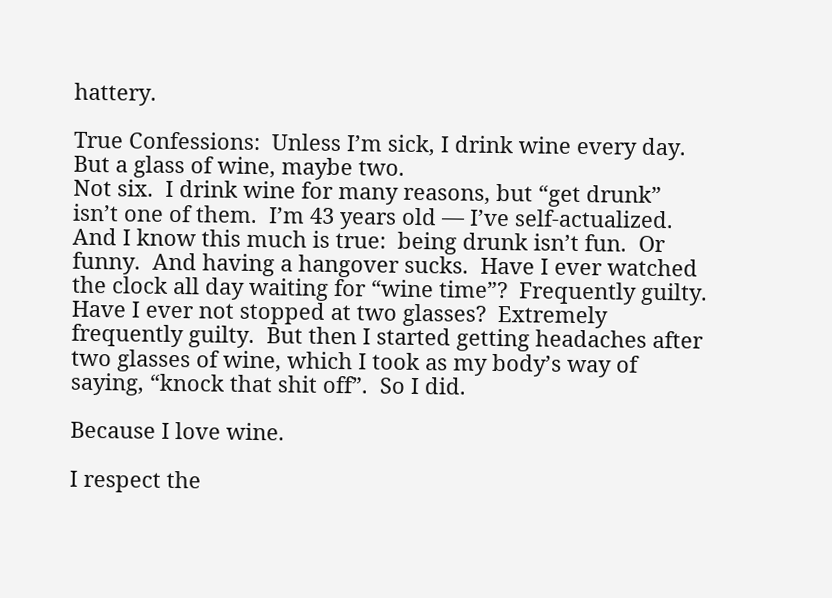hattery.

True Confessions:  Unless I’m sick, I drink wine every day.  But a glass of wine, maybe two.
Not six.  I drink wine for many reasons, but “get drunk” isn’t one of them.  I’m 43 years old — I’ve self-actualized.  And I know this much is true:  being drunk isn’t fun.  Or funny.  And having a hangover sucks.  Have I ever watched the clock all day waiting for “wine time”?  Frequently guilty.  Have I ever not stopped at two glasses?  Extremely frequently guilty.  But then I started getting headaches after two glasses of wine, which I took as my body’s way of saying, “knock that shit off”.  So I did.

Because I love wine.

I respect the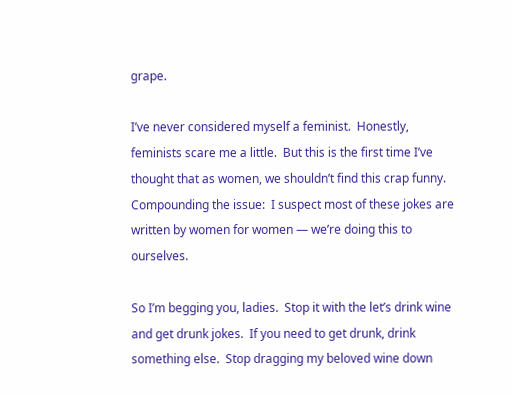grape.

I’ve never considered myself a feminist.  Honestly, feminists scare me a little.  But this is the first time I’ve thought that as women, we shouldn’t find this crap funny.  Compounding the issue:  I suspect most of these jokes are written by women for women — we’re doing this to ourselves.

So I’m begging you, ladies.  Stop it with the let’s drink wine and get drunk jokes.  If you need to get drunk, drink something else.  Stop dragging my beloved wine down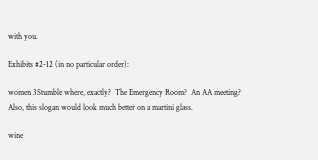with you.

Exhibits #2-12 (in no particular order):

women 3Stumble where, exactly?  The Emergency Room?  An AA meeting?
Also, this slogan would look much better on a martini glass.

wine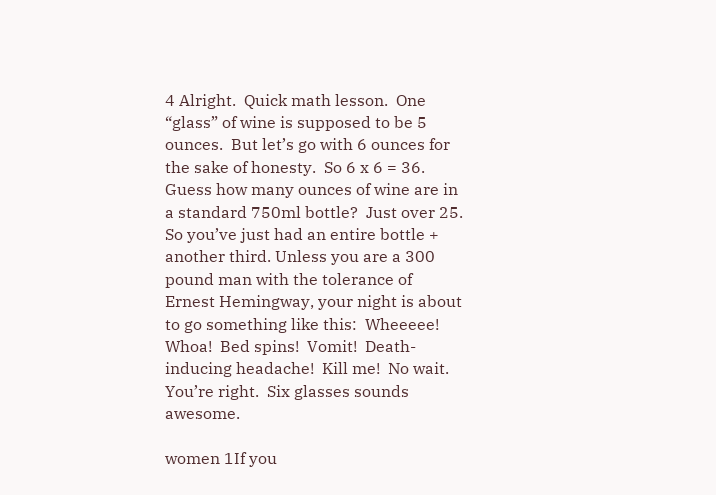4 Alright.  Quick math lesson.  One “glass” of wine is supposed to be 5 ounces.  But let’s go with 6 ounces for the sake of honesty.  So 6 x 6 = 36.  Guess how many ounces of wine are in a standard 750ml bottle?  Just over 25.  So you’ve just had an entire bottle + another third. Unless you are a 300 pound man with the tolerance of Ernest Hemingway, your night is about to go something like this:  Wheeeee!  Whoa!  Bed spins!  Vomit!  Death-inducing headache!  Kill me!  No wait.  You’re right.  Six glasses sounds awesome.

women 1If you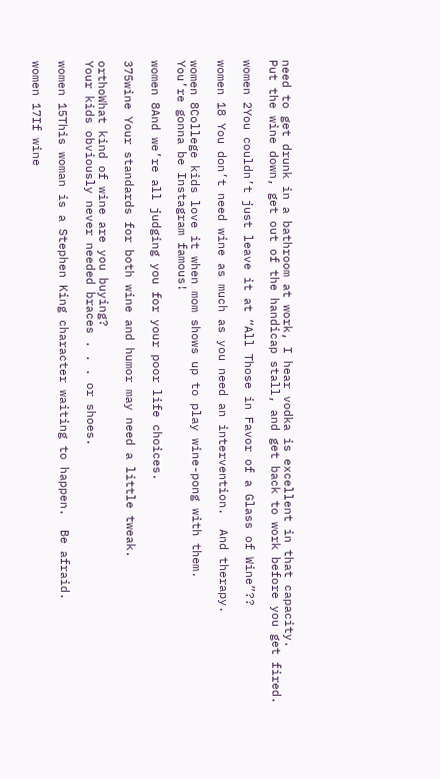need to get drunk in a bathroom at work, I hear vodka is excellent in that capacity.
Put the wine down, get out of the handicap stall, and get back to work before you get fired.

women 2You couldn’t just leave it at “All Those in Favor of a Glass of Wine”??

women 18 You don’t need wine as much as you need an intervention.  And therapy.

women 8College kids love it when mom shows up to play wine-pong with them.
You’re gonna be Instagram famous!

women 8And we’re all judging you for your poor life choices.

375wine Your standards for both wine and humor may need a little tweak.

orthoWhat kind of wine are you buying?
Your kids obviously never needed braces . . . or shoes.

women 15This woman is a Stephen King character waiting to happen.  Be afraid.

women 17If wine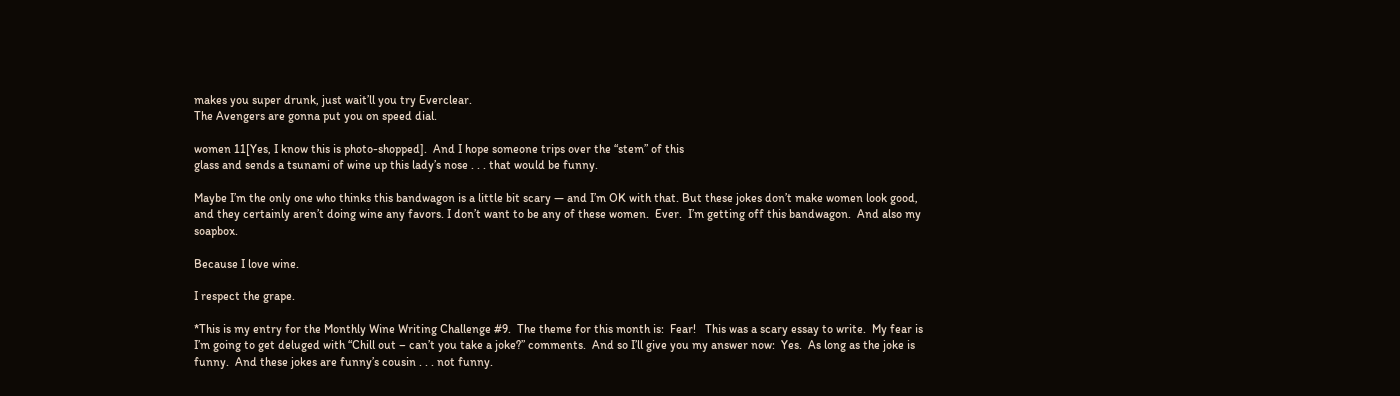makes you super drunk, just wait’ll you try Everclear.
The Avengers are gonna put you on speed dial.

women 11[Yes, I know this is photo-shopped].  And I hope someone trips over the “stem” of this
glass and sends a tsunami of wine up this lady’s nose . . . that would be funny.

Maybe I’m the only one who thinks this bandwagon is a little bit scary — and I’m OK with that. But these jokes don’t make women look good, and they certainly aren’t doing wine any favors. I don’t want to be any of these women.  Ever.  I’m getting off this bandwagon.  And also my soapbox.

Because I love wine.

I respect the grape.

*This is my entry for the Monthly Wine Writing Challenge #9.  The theme for this month is:  Fear!   This was a scary essay to write.  My fear is I’m going to get deluged with “Chill out – can’t you take a joke?” comments.  And so I’ll give you my answer now:  Yes.  As long as the joke is funny.  And these jokes are funny’s cousin . . . not funny.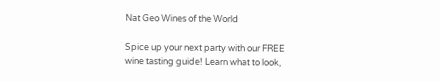Nat Geo Wines of the World

Spice up your next party with our FREE wine tasting guide! Learn what to look,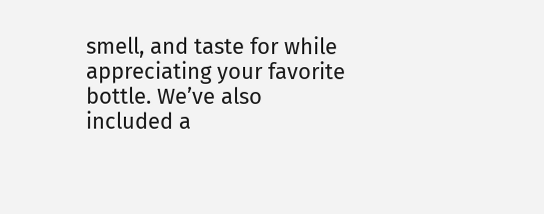smell, and taste for while appreciating your favorite bottle. We’ve also included a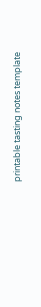printable tasting notes template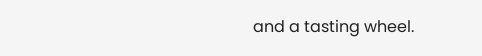and a tasting wheel.